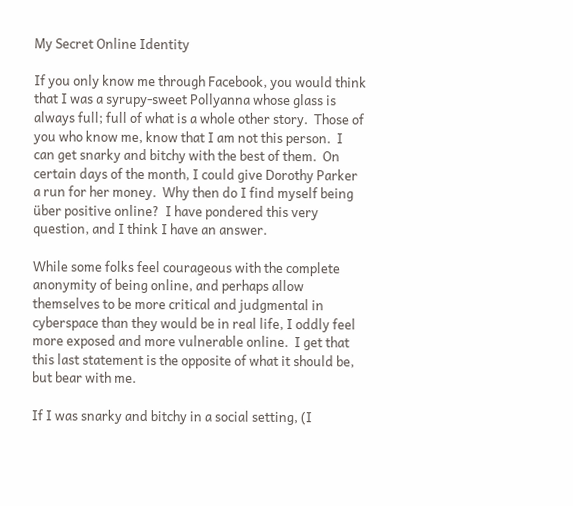My Secret Online Identity

If you only know me through Facebook, you would think that I was a syrupy-sweet Pollyanna whose glass is always full; full of what is a whole other story.  Those of you who know me, know that I am not this person.  I can get snarky and bitchy with the best of them.  On certain days of the month, I could give Dorothy Parker a run for her money.  Why then do I find myself being über positive online?  I have pondered this very question, and I think I have an answer.

While some folks feel courageous with the complete anonymity of being online, and perhaps allow themselves to be more critical and judgmental in cyberspace than they would be in real life, I oddly feel more exposed and more vulnerable online.  I get that this last statement is the opposite of what it should be, but bear with me.

If I was snarky and bitchy in a social setting, (I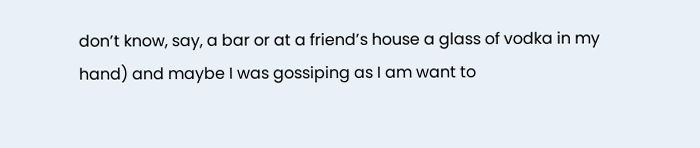don’t know, say, a bar or at a friend’s house a glass of vodka in my hand) and maybe I was gossiping as I am want to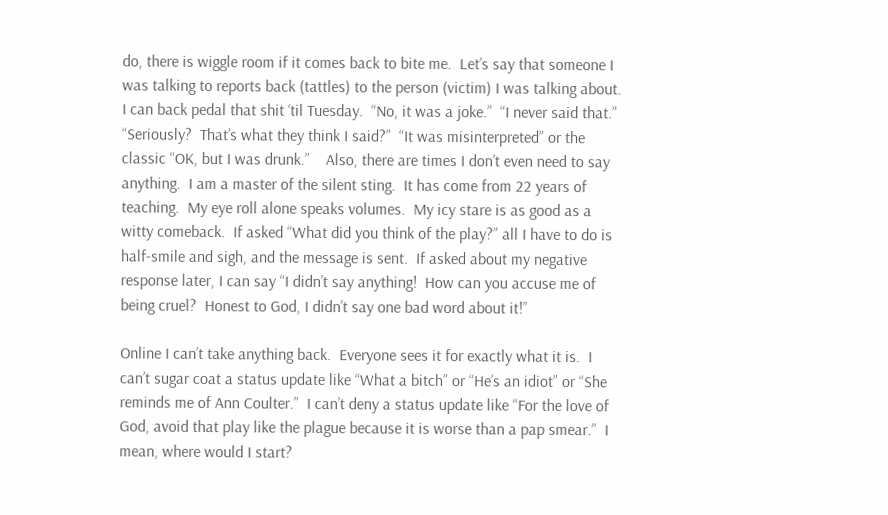do, there is wiggle room if it comes back to bite me.  Let’s say that someone I was talking to reports back (tattles) to the person (victim) I was talking about.  I can back pedal that shit ‘til Tuesday.  “No, it was a joke.”  “I never said that.”  “Seriously?  That’s what they think I said?”  “It was misinterpreted” or the classic “OK, but I was drunk.”    Also, there are times I don’t even need to say anything.  I am a master of the silent sting.  It has come from 22 years of teaching.  My eye roll alone speaks volumes.  My icy stare is as good as a witty comeback.  If asked “What did you think of the play?” all I have to do is half-smile and sigh, and the message is sent.  If asked about my negative response later, I can say “I didn’t say anything!  How can you accuse me of being cruel?  Honest to God, I didn’t say one bad word about it!”

Online I can’t take anything back.  Everyone sees it for exactly what it is.  I can’t sugar coat a status update like “What a bitch” or “He’s an idiot” or “She reminds me of Ann Coulter.”  I can’t deny a status update like “For the love of God, avoid that play like the plague because it is worse than a pap smear.”  I mean, where would I start?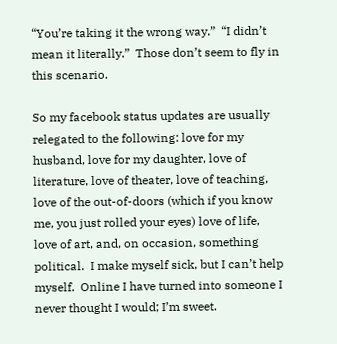“You’re taking it the wrong way.”  “I didn’t mean it literally.”  Those don’t seem to fly in this scenario.

So my facebook status updates are usually relegated to the following: love for my husband, love for my daughter, love of literature, love of theater, love of teaching, love of the out-of-doors (which if you know me, you just rolled your eyes) love of life, love of art, and, on occasion, something political.  I make myself sick, but I can’t help myself.  Online I have turned into someone I never thought I would; I’m sweet.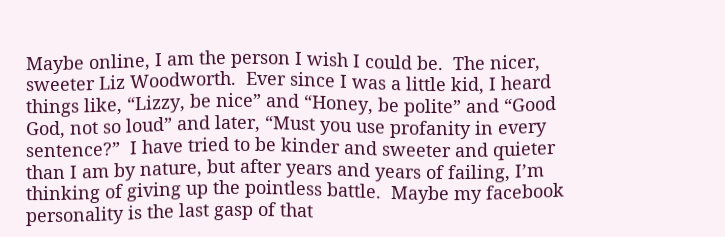Maybe online, I am the person I wish I could be.  The nicer, sweeter Liz Woodworth.  Ever since I was a little kid, I heard things like, “Lizzy, be nice” and “Honey, be polite” and “Good God, not so loud” and later, “Must you use profanity in every sentence?”  I have tried to be kinder and sweeter and quieter than I am by nature, but after years and years of failing, I’m thinking of giving up the pointless battle.  Maybe my facebook personality is the last gasp of that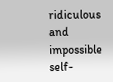ridiculous and impossible self-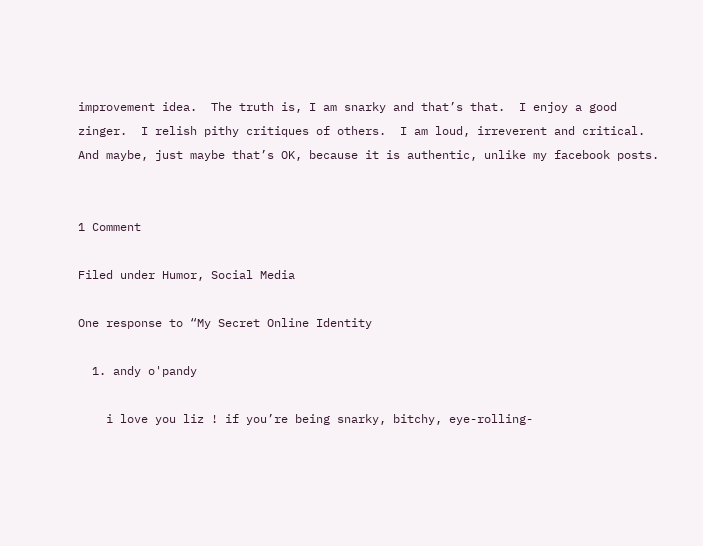improvement idea.  The truth is, I am snarky and that’s that.  I enjoy a good zinger.  I relish pithy critiques of others.  I am loud, irreverent and critical.  And maybe, just maybe that’s OK, because it is authentic, unlike my facebook posts.


1 Comment

Filed under Humor, Social Media

One response to “My Secret Online Identity

  1. andy o'pandy

    i love you liz ! if you’re being snarky, bitchy, eye-rolling-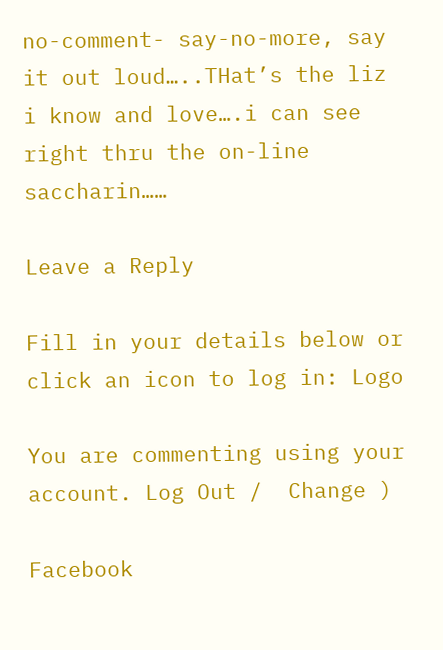no-comment- say-no-more, say it out loud…..THat’s the liz i know and love….i can see right thru the on-line saccharin……

Leave a Reply

Fill in your details below or click an icon to log in: Logo

You are commenting using your account. Log Out /  Change )

Facebook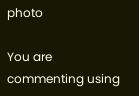photo

You are commenting using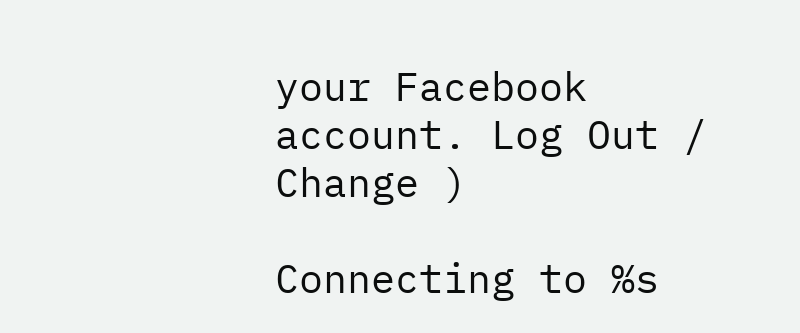your Facebook account. Log Out /  Change )

Connecting to %s